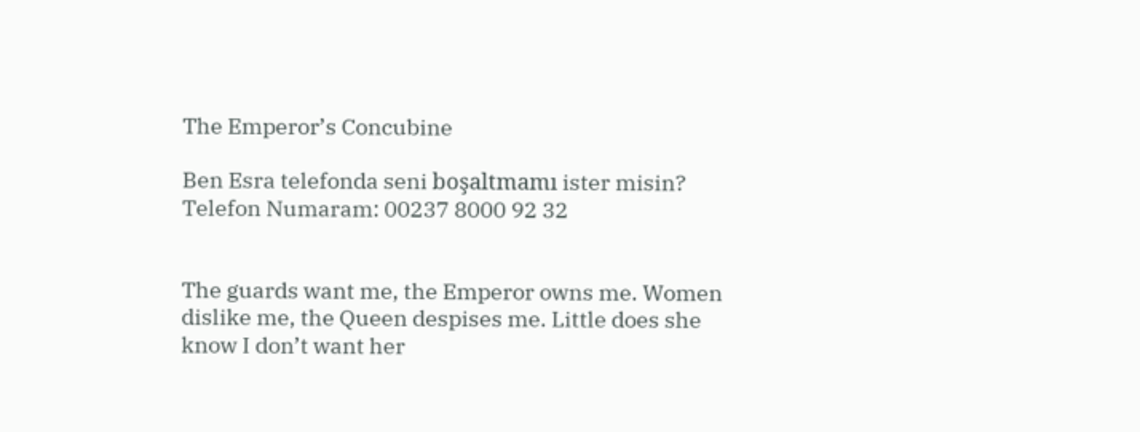The Emperor’s Concubine

Ben Esra telefonda seni boşaltmamı ister misin?
Telefon Numaram: 00237 8000 92 32


The guards want me, the Emperor owns me. Women dislike me, the Queen despises me. Little does she know I don’t want her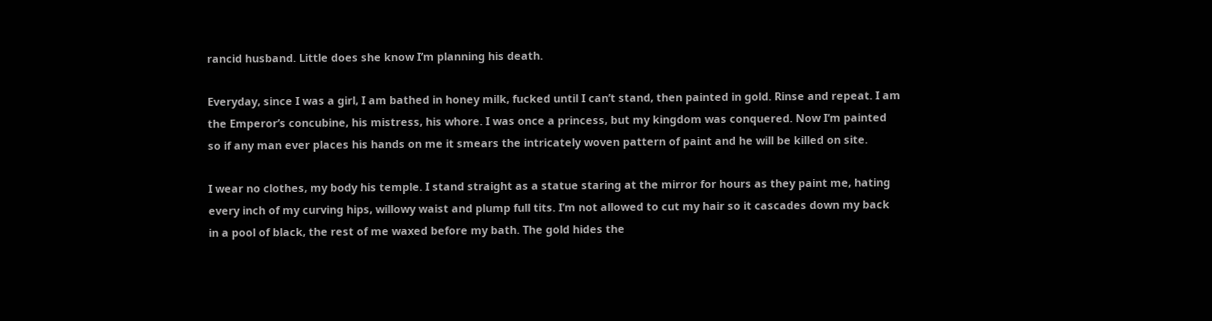rancid husband. Little does she know I’m planning his death.

Everyday, since I was a girl, I am bathed in honey milk, fucked until I can’t stand, then painted in gold. Rinse and repeat. I am the Emperor’s concubine, his mistress, his whore. I was once a princess, but my kingdom was conquered. Now I’m painted so if any man ever places his hands on me it smears the intricately woven pattern of paint and he will be killed on site.

I wear no clothes, my body his temple. I stand straight as a statue staring at the mirror for hours as they paint me, hating every inch of my curving hips, willowy waist and plump full tits. I’m not allowed to cut my hair so it cascades down my back in a pool of black, the rest of me waxed before my bath. The gold hides the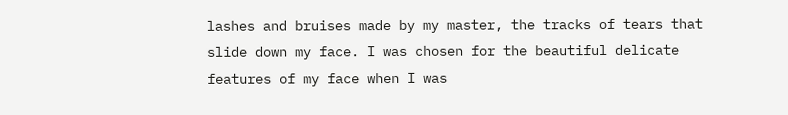lashes and bruises made by my master, the tracks of tears that slide down my face. I was chosen for the beautiful delicate features of my face when I was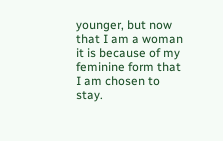younger, but now that I am a woman it is because of my feminine form that I am chosen to stay.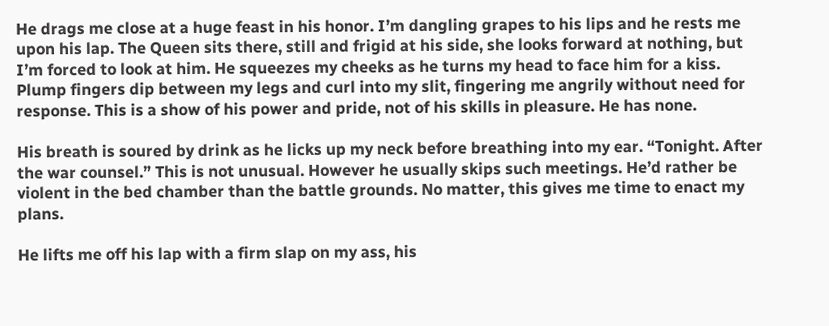He drags me close at a huge feast in his honor. I’m dangling grapes to his lips and he rests me upon his lap. The Queen sits there, still and frigid at his side, she looks forward at nothing, but I’m forced to look at him. He squeezes my cheeks as he turns my head to face him for a kiss. Plump fingers dip between my legs and curl into my slit, fingering me angrily without need for response. This is a show of his power and pride, not of his skills in pleasure. He has none.

His breath is soured by drink as he licks up my neck before breathing into my ear. “Tonight. After the war counsel.” This is not unusual. However he usually skips such meetings. He’d rather be violent in the bed chamber than the battle grounds. No matter, this gives me time to enact my plans.

He lifts me off his lap with a firm slap on my ass, his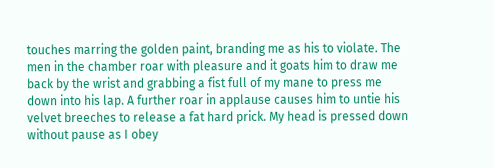touches marring the golden paint, branding me as his to violate. The men in the chamber roar with pleasure and it goats him to draw me back by the wrist and grabbing a fist full of my mane to press me down into his lap. A further roar in applause causes him to untie his velvet breeches to release a fat hard prick. My head is pressed down without pause as I obey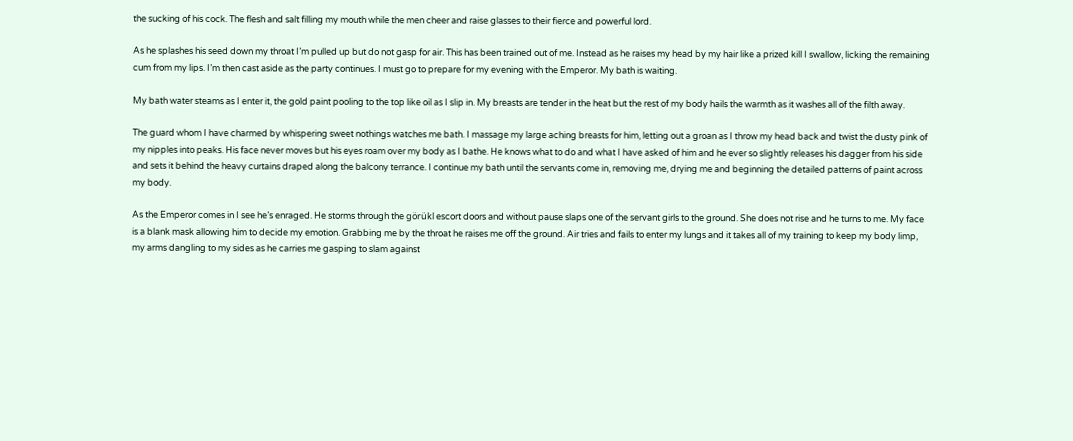the sucking of his cock. The flesh and salt filling my mouth while the men cheer and raise glasses to their fierce and powerful lord.

As he splashes his seed down my throat I’m pulled up but do not gasp for air. This has been trained out of me. Instead as he raises my head by my hair like a prized kill I swallow, licking the remaining cum from my lips. I’m then cast aside as the party continues. I must go to prepare for my evening with the Emperor. My bath is waiting.

My bath water steams as I enter it, the gold paint pooling to the top like oil as I slip in. My breasts are tender in the heat but the rest of my body hails the warmth as it washes all of the filth away.

The guard whom I have charmed by whispering sweet nothings watches me bath. I massage my large aching breasts for him, letting out a groan as I throw my head back and twist the dusty pink of my nipples into peaks. His face never moves but his eyes roam over my body as I bathe. He knows what to do and what I have asked of him and he ever so slightly releases his dagger from his side and sets it behind the heavy curtains draped along the balcony terrance. I continue my bath until the servants come in, removing me, drying me and beginning the detailed patterns of paint across my body.

As the Emperor comes in I see he’s enraged. He storms through the görükl escort doors and without pause slaps one of the servant girls to the ground. She does not rise and he turns to me. My face is a blank mask allowing him to decide my emotion. Grabbing me by the throat he raises me off the ground. Air tries and fails to enter my lungs and it takes all of my training to keep my body limp, my arms dangling to my sides as he carries me gasping to slam against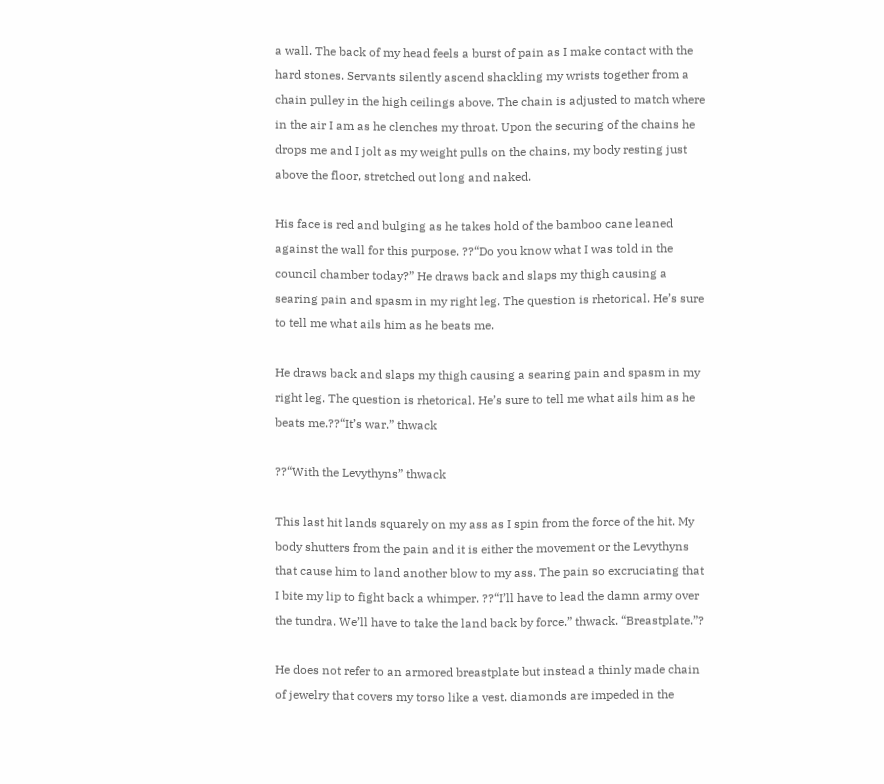a wall. The back of my head feels a burst of pain as I make contact with the hard stones. Servants silently ascend shackling my wrists together from a chain pulley in the high ceilings above. The chain is adjusted to match where in the air I am as he clenches my throat. Upon the securing of the chains he drops me and I jolt as my weight pulls on the chains, my body resting just above the floor, stretched out long and naked.

His face is red and bulging as he takes hold of the bamboo cane leaned against the wall for this purpose. ??“Do you know what I was told in the council chamber today?” He draws back and slaps my thigh causing a searing pain and spasm in my right leg. The question is rhetorical. He’s sure to tell me what ails him as he beats me.

He draws back and slaps my thigh causing a searing pain and spasm in my right leg. The question is rhetorical. He’s sure to tell me what ails him as he beats me.??“It’s war.” thwack

??“With the Levythyns” thwack

This last hit lands squarely on my ass as I spin from the force of the hit. My body shutters from the pain and it is either the movement or the Levythyns that cause him to land another blow to my ass. The pain so excruciating that I bite my lip to fight back a whimper. ??“I’ll have to lead the damn army over the tundra. We’ll have to take the land back by force.” thwack. “Breastplate.”?

He does not refer to an armored breastplate but instead a thinly made chain of jewelry that covers my torso like a vest. diamonds are impeded in the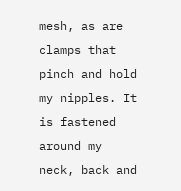mesh, as are clamps that pinch and hold my nipples. It is fastened around my neck, back and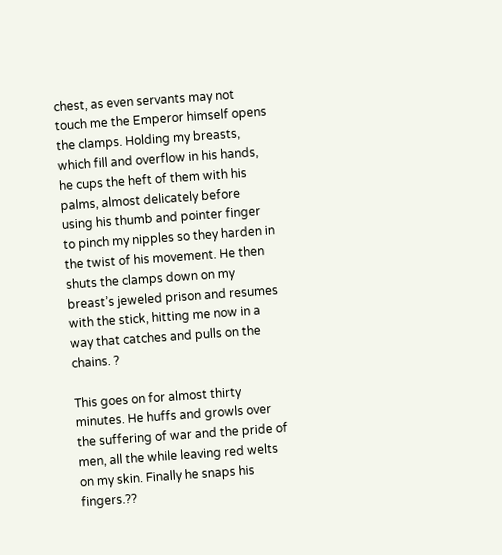chest, as even servants may not touch me the Emperor himself opens the clamps. Holding my breasts, which fill and overflow in his hands, he cups the heft of them with his palms, almost delicately before using his thumb and pointer finger to pinch my nipples so they harden in the twist of his movement. He then shuts the clamps down on my breast’s jeweled prison and resumes with the stick, hitting me now in a way that catches and pulls on the chains. ?

This goes on for almost thirty minutes. He huffs and growls over the suffering of war and the pride of men, all the while leaving red welts on my skin. Finally he snaps his fingers.??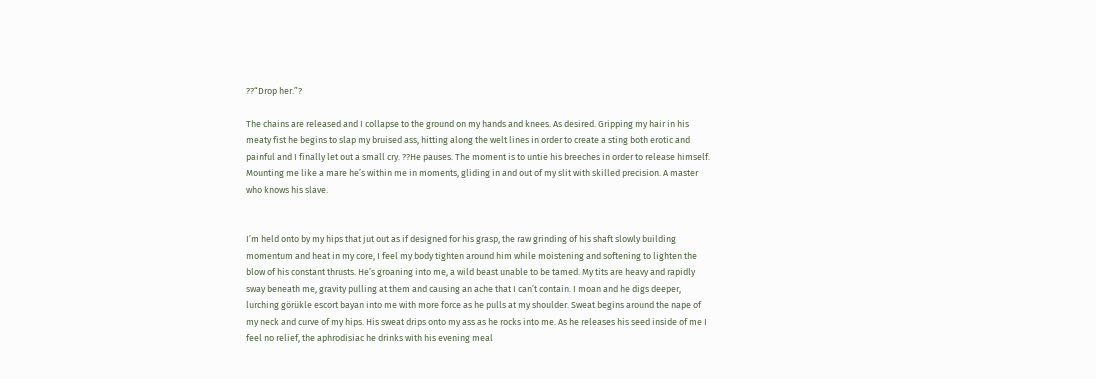??“Drop her.”?

The chains are released and I collapse to the ground on my hands and knees. As desired. Gripping my hair in his meaty fist he begins to slap my bruised ass, hitting along the welt lines in order to create a sting both erotic and painful and I finally let out a small cry. ??He pauses. The moment is to untie his breeches in order to release himself. Mounting me like a mare he’s within me in moments, gliding in and out of my slit with skilled precision. A master who knows his slave.


I’m held onto by my hips that jut out as if designed for his grasp, the raw grinding of his shaft slowly building momentum and heat in my core, I feel my body tighten around him while moistening and softening to lighten the blow of his constant thrusts. He’s groaning into me, a wild beast unable to be tamed. My tits are heavy and rapidly sway beneath me, gravity pulling at them and causing an ache that I can’t contain. I moan and he digs deeper, lurching görükle escort bayan into me with more force as he pulls at my shoulder. Sweat begins around the nape of my neck and curve of my hips. His sweat drips onto my ass as he rocks into me. As he releases his seed inside of me I feel no relief, the aphrodisiac he drinks with his evening meal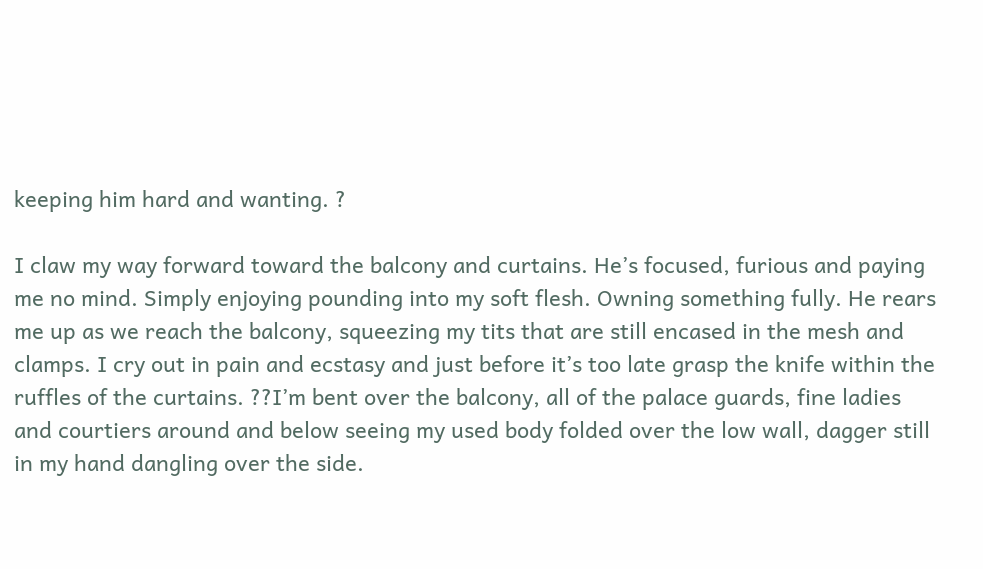keeping him hard and wanting. ?

I claw my way forward toward the balcony and curtains. He’s focused, furious and paying me no mind. Simply enjoying pounding into my soft flesh. Owning something fully. He rears me up as we reach the balcony, squeezing my tits that are still encased in the mesh and clamps. I cry out in pain and ecstasy and just before it’s too late grasp the knife within the ruffles of the curtains. ??I’m bent over the balcony, all of the palace guards, fine ladies and courtiers around and below seeing my used body folded over the low wall, dagger still in my hand dangling over the side.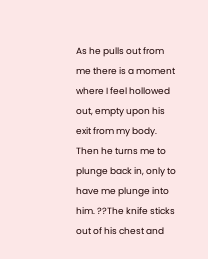As he pulls out from me there is a moment where I feel hollowed out, empty upon his exit from my body. Then he turns me to plunge back in, only to have me plunge into him. ??The knife sticks out of his chest and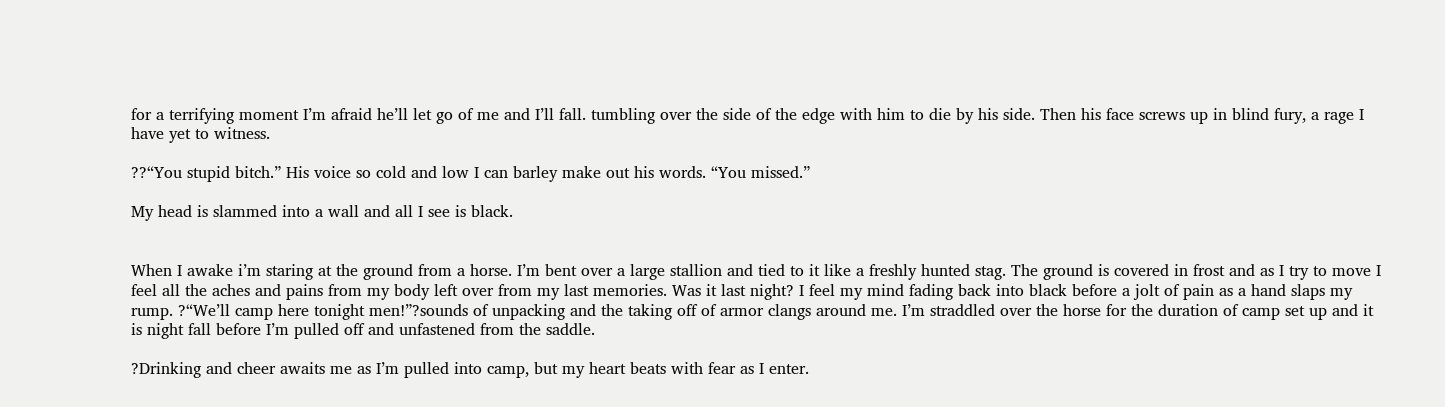for a terrifying moment I’m afraid he’ll let go of me and I’ll fall. tumbling over the side of the edge with him to die by his side. Then his face screws up in blind fury, a rage I have yet to witness.

??“You stupid bitch.” His voice so cold and low I can barley make out his words. “You missed.”

My head is slammed into a wall and all I see is black.


When I awake i’m staring at the ground from a horse. I’m bent over a large stallion and tied to it like a freshly hunted stag. The ground is covered in frost and as I try to move I feel all the aches and pains from my body left over from my last memories. Was it last night? I feel my mind fading back into black before a jolt of pain as a hand slaps my rump. ?“We’ll camp here tonight men!”?sounds of unpacking and the taking off of armor clangs around me. I’m straddled over the horse for the duration of camp set up and it is night fall before I’m pulled off and unfastened from the saddle.

?Drinking and cheer awaits me as I’m pulled into camp, but my heart beats with fear as I enter.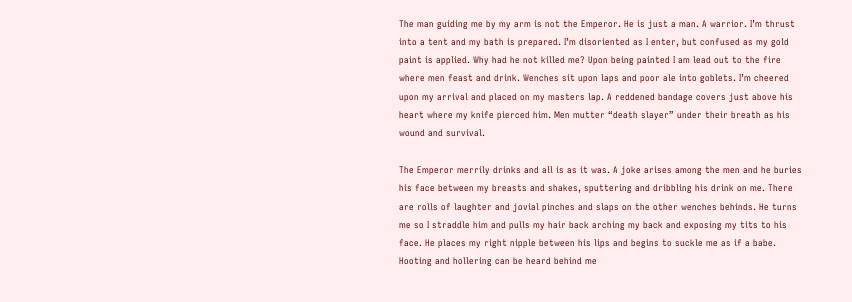The man guiding me by my arm is not the Emperor. He is just a man. A warrior. I’m thrust into a tent and my bath is prepared. I’m disoriented as I enter, but confused as my gold paint is applied. Why had he not killed me? Upon being painted I am lead out to the fire where men feast and drink. Wenches sit upon laps and poor ale into goblets. I’m cheered upon my arrival and placed on my masters lap. A reddened bandage covers just above his heart where my knife pierced him. Men mutter “death slayer” under their breath as his wound and survival.

The Emperor merrily drinks and all is as it was. A joke arises among the men and he buries his face between my breasts and shakes, sputtering and dribbling his drink on me. There are rolls of laughter and jovial pinches and slaps on the other wenches behinds. He turns me so I straddle him and pulls my hair back arching my back and exposing my tits to his face. He places my right nipple between his lips and begins to suckle me as if a babe. Hooting and hollering can be heard behind me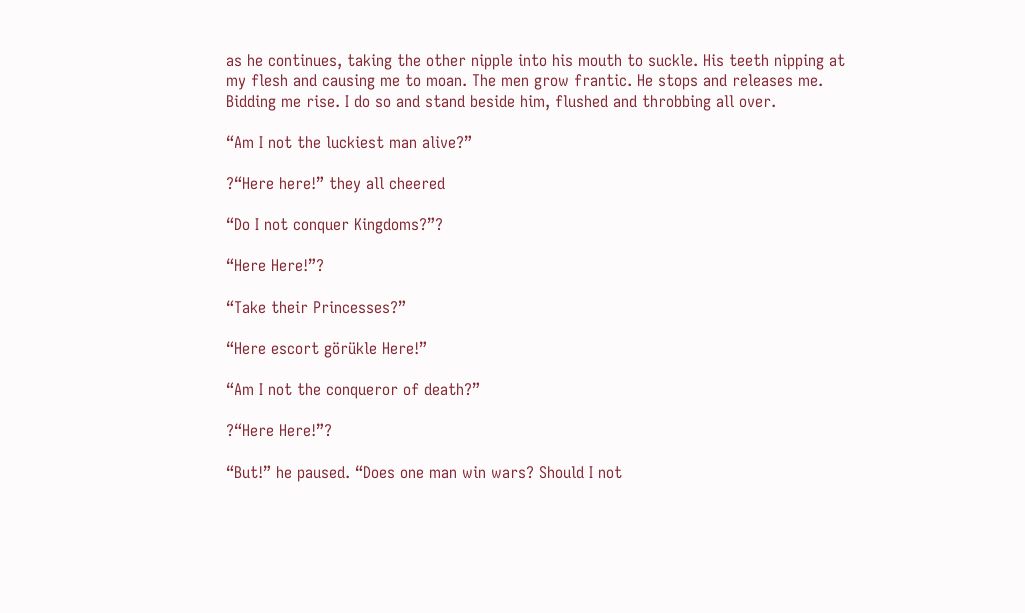as he continues, taking the other nipple into his mouth to suckle. His teeth nipping at my flesh and causing me to moan. The men grow frantic. He stops and releases me. Bidding me rise. I do so and stand beside him, flushed and throbbing all over.

“Am I not the luckiest man alive?”

?“Here here!” they all cheered

“Do I not conquer Kingdoms?”?

“Here Here!”?

“Take their Princesses?”

“Here escort görükle Here!”

“Am I not the conqueror of death?”

?“Here Here!”?

“But!” he paused. “Does one man win wars? Should I not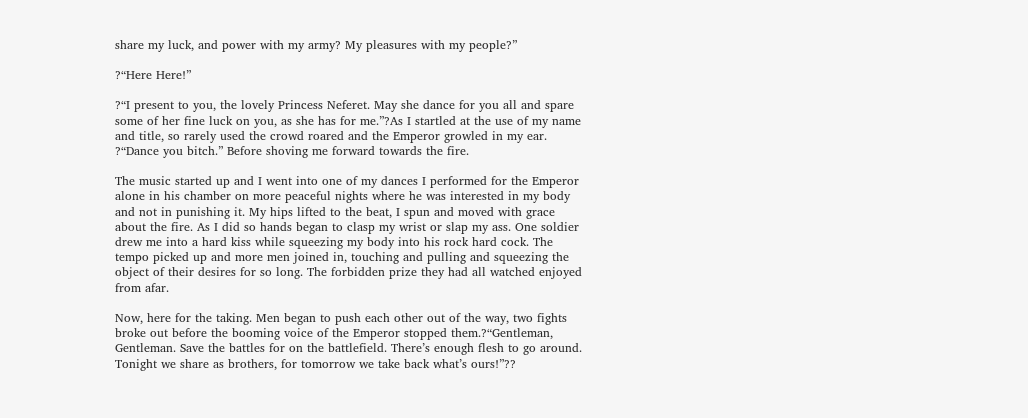share my luck, and power with my army? My pleasures with my people?”

?“Here Here!”

?“I present to you, the lovely Princess Neferet. May she dance for you all and spare some of her fine luck on you, as she has for me.”?As I startled at the use of my name and title, so rarely used the crowd roared and the Emperor growled in my ear. ?“Dance you bitch.” Before shoving me forward towards the fire.

The music started up and I went into one of my dances I performed for the Emperor alone in his chamber on more peaceful nights where he was interested in my body and not in punishing it. My hips lifted to the beat, I spun and moved with grace about the fire. As I did so hands began to clasp my wrist or slap my ass. One soldier drew me into a hard kiss while squeezing my body into his rock hard cock. The tempo picked up and more men joined in, touching and pulling and squeezing the object of their desires for so long. The forbidden prize they had all watched enjoyed from afar.

Now, here for the taking. Men began to push each other out of the way, two fights broke out before the booming voice of the Emperor stopped them.?“Gentleman, Gentleman. Save the battles for on the battlefield. There’s enough flesh to go around. Tonight we share as brothers, for tomorrow we take back what’s ours!”??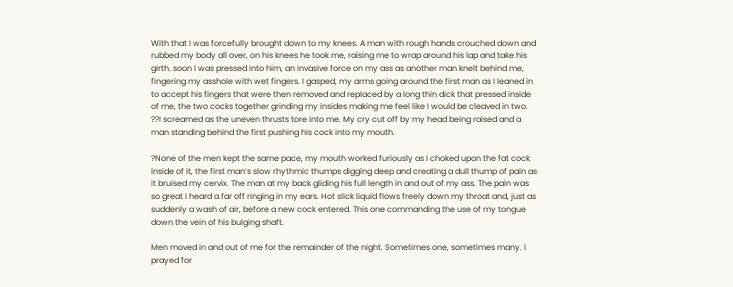With that I was forcefully brought down to my knees. A man with rough hands crouched down and rubbed my body all over, on his knees he took me, raising me to wrap around his lap and take his girth. soon I was pressed into him, an invasive force on my ass as another man knelt behind me, fingering my asshole with wet fingers. I gasped, my arms going around the first man as I leaned in to accept his fingers that were then removed and replaced by a long thin dick that pressed inside of me, the two cocks together grinding my insides making me feel like I would be cleaved in two. ??I screamed as the uneven thrusts tore into me. My cry cut off by my head being raised and a man standing behind the first pushing his cock into my mouth.

?None of the men kept the same pace, my mouth worked furiously as I choked upon the fat cock inside of it, the first man’s slow rhythmic thumps digging deep and creating a dull thump of pain as it bruised my cervix. The man at my back gliding his full length in and out of my ass. The pain was so great I heard a far off ringing in my ears. Hot slick liquid flows freely down my throat and, just as suddenly a wash of air, before a new cock entered. This one commanding the use of my tongue down the vein of his bulging shaft.

Men moved in and out of me for the remainder of the night. Sometimes one, sometimes many. I prayed for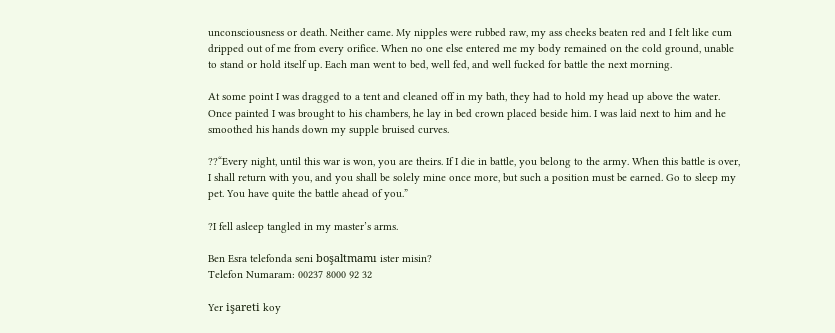unconsciousness or death. Neither came. My nipples were rubbed raw, my ass cheeks beaten red and I felt like cum dripped out of me from every orifice. When no one else entered me my body remained on the cold ground, unable to stand or hold itself up. Each man went to bed, well fed, and well fucked for battle the next morning.

At some point I was dragged to a tent and cleaned off in my bath, they had to hold my head up above the water. Once painted I was brought to his chambers, he lay in bed crown placed beside him. I was laid next to him and he smoothed his hands down my supple bruised curves.

??“Every night, until this war is won, you are theirs. If I die in battle, you belong to the army. When this battle is over, I shall return with you, and you shall be solely mine once more, but such a position must be earned. Go to sleep my pet. You have quite the battle ahead of you.”

?I fell asleep tangled in my master’s arms.

Ben Esra telefonda seni boşaltmamı ister misin?
Telefon Numaram: 00237 8000 92 32

Yer işareti koy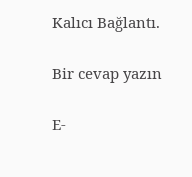Kalıcı Bağlantı.

Bir cevap yazın

E-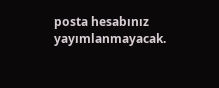posta hesabınız yayımlanmayacak.